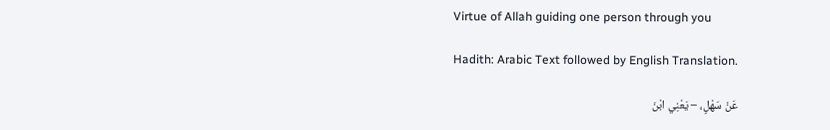Virtue of Allah guiding one person through you

Hadith: Arabic Text followed by English Translation.

عَنْ سَهْلٍ، – يَعْنِي ابْنَ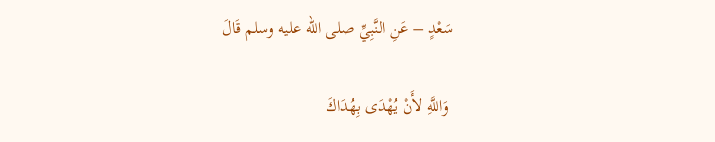سَعْدٍ – عَنِ النَّبِيِّ صلى الله عليه وسلم قَالَ

 وَاللَّهِ لأَنْ يُهْدَى بِهُدَاكَ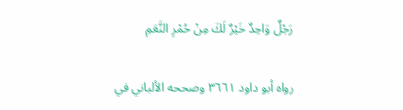رَجْلٌ وَاحِدٌ خَيْرٌ لَكَ مِنْ حُمْرِ النَّعَمِ

رواه أبو داود ٣٦٦١ وصححه الألباني في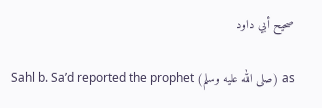صحيح أبي داود

Sahl b. Sa’d reported the prophet (صلى الله عليه وسلم) as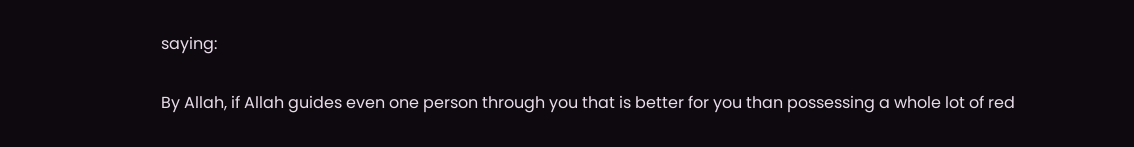saying:

By Allah, if Allah guides even one person through you that is better for you than possessing a whole lot of red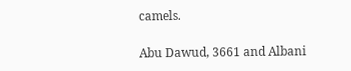camels.

Abu Dawud, 3661 and Albani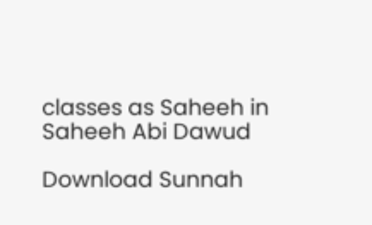classes as Saheeh in Saheeh Abi Dawud

Download Sunnah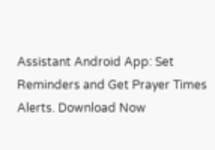Assistant Android App: Set Reminders and Get Prayer Times Alerts. Download Now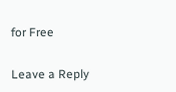for Free

Leave a Reply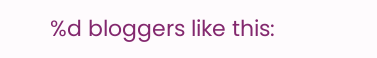%d bloggers like this: